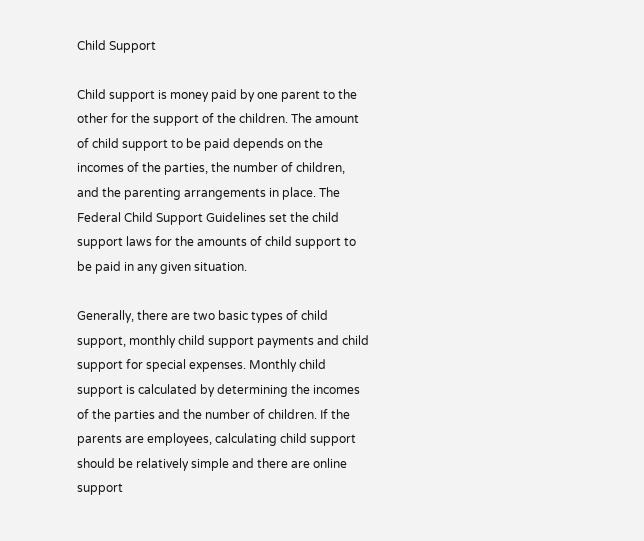Child Support

Child support is money paid by one parent to the other for the support of the children. The amount of child support to be paid depends on the incomes of the parties, the number of children, and the parenting arrangements in place. The Federal Child Support Guidelines set the child support laws for the amounts of child support to be paid in any given situation.

Generally, there are two basic types of child support, monthly child support payments and child support for special expenses. Monthly child support is calculated by determining the incomes of the parties and the number of children. If the parents are employees, calculating child support should be relatively simple and there are online support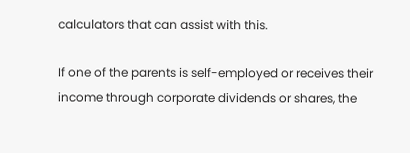calculators that can assist with this.

If one of the parents is self-employed or receives their income through corporate dividends or shares, the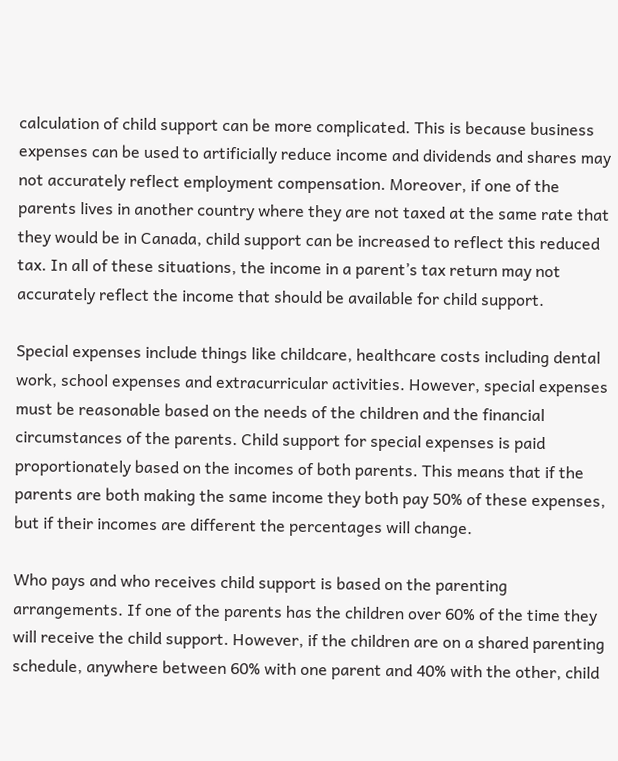calculation of child support can be more complicated. This is because business expenses can be used to artificially reduce income and dividends and shares may not accurately reflect employment compensation. Moreover, if one of the parents lives in another country where they are not taxed at the same rate that they would be in Canada, child support can be increased to reflect this reduced tax. In all of these situations, the income in a parent’s tax return may not accurately reflect the income that should be available for child support.

Special expenses include things like childcare, healthcare costs including dental work, school expenses and extracurricular activities. However, special expenses must be reasonable based on the needs of the children and the financial circumstances of the parents. Child support for special expenses is paid proportionately based on the incomes of both parents. This means that if the parents are both making the same income they both pay 50% of these expenses, but if their incomes are different the percentages will change.

Who pays and who receives child support is based on the parenting arrangements. If one of the parents has the children over 60% of the time they will receive the child support. However, if the children are on a shared parenting schedule, anywhere between 60% with one parent and 40% with the other, child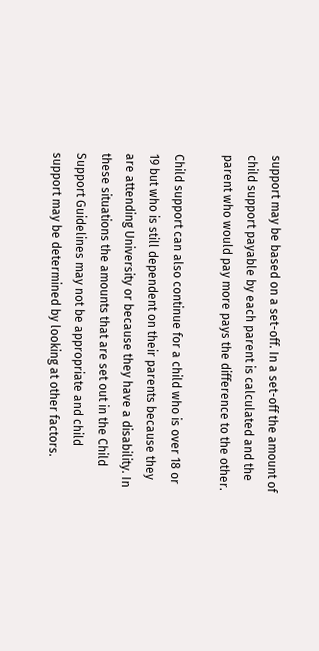support may be based on a set-off. In a set-off the amount of child support payable by each parent is calculated and the parent who would pay more pays the difference to the other.

Child support can also continue for a child who is over 18 or 19 but who is still dependent on their parents because they are attending University or because they have a disability. In these situations the amounts that are set out in the Child Support Guidelines may not be appropriate and child support may be determined by looking at other factors.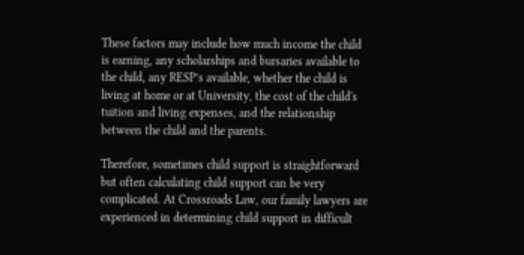These factors may include how much income the child is earning, any scholarships and bursaries available to the child, any RESP’s available, whether the child is living at home or at University, the cost of the child's tuition and living expenses, and the relationship between the child and the parents.

Therefore, sometimes child support is straightforward but often calculating child support can be very complicated. At Crossroads Law, our family lawyers are experienced in determining child support in difficult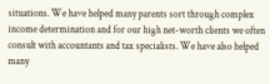situations. We have helped many parents sort through complex income determination and for our high net-worth clients we often consult with accountants and tax specialists. We have also helped many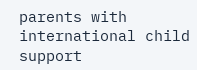parents with international child support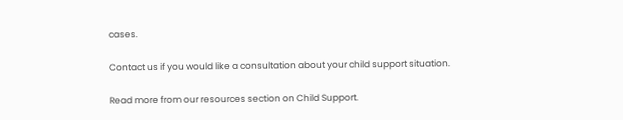cases.

Contact us if you would like a consultation about your child support situation.

Read more from our resources section on Child Support.